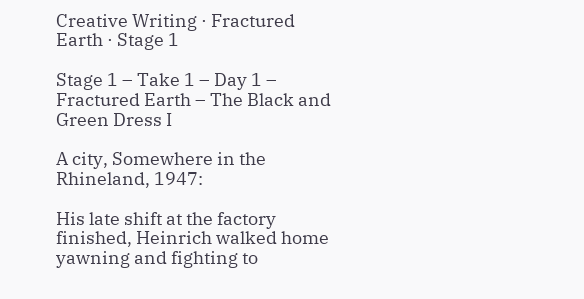Creative Writing · Fractured Earth · Stage 1

Stage 1 – Take 1 – Day 1 – Fractured Earth – The Black and Green Dress I

A city, Somewhere in the Rhineland, 1947:

His late shift at the factory finished, Heinrich walked home yawning and fighting to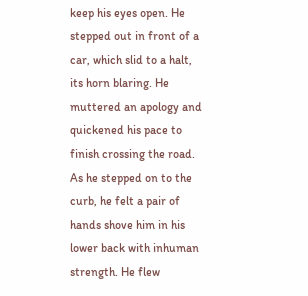keep his eyes open. He stepped out in front of a car, which slid to a halt, its horn blaring. He muttered an apology and quickened his pace to finish crossing the road. As he stepped on to the curb, he felt a pair of hands shove him in his lower back with inhuman strength. He flew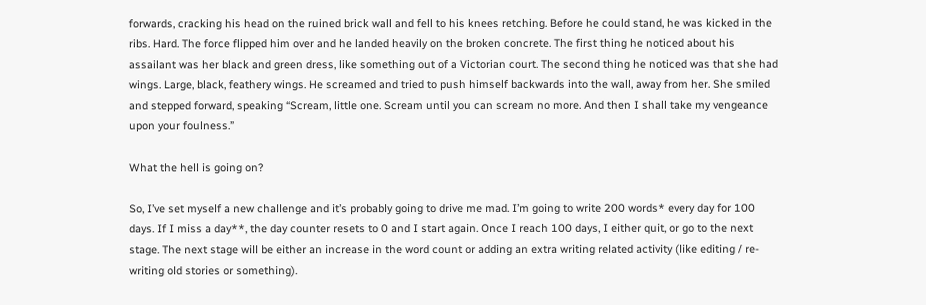forwards, cracking his head on the ruined brick wall and fell to his knees retching. Before he could stand, he was kicked in the ribs. Hard. The force flipped him over and he landed heavily on the broken concrete. The first thing he noticed about his assailant was her black and green dress, like something out of a Victorian court. The second thing he noticed was that she had wings. Large, black, feathery wings. He screamed and tried to push himself backwards into the wall, away from her. She smiled and stepped forward, speaking “Scream, little one. Scream until you can scream no more. And then I shall take my vengeance upon your foulness.”

What the hell is going on?

So, I’ve set myself a new challenge and it’s probably going to drive me mad. I’m going to write 200 words* every day for 100 days. If I miss a day**, the day counter resets to 0 and I start again. Once I reach 100 days, I either quit, or go to the next stage. The next stage will be either an increase in the word count or adding an extra writing related activity (like editing / re-writing old stories or something).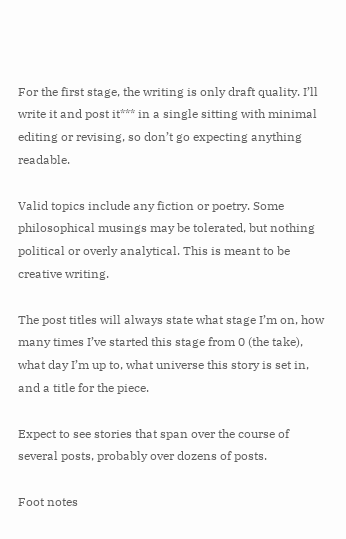For the first stage, the writing is only draft quality. I’ll write it and post it*** in a single sitting with minimal editing or revising, so don’t go expecting anything readable.

Valid topics include any fiction or poetry. Some philosophical musings may be tolerated, but nothing political or overly analytical. This is meant to be creative writing.

The post titles will always state what stage I’m on, how many times I’ve started this stage from 0 (the take), what day I’m up to, what universe this story is set in, and a title for the piece.

Expect to see stories that span over the course of several posts, probably over dozens of posts.

Foot notes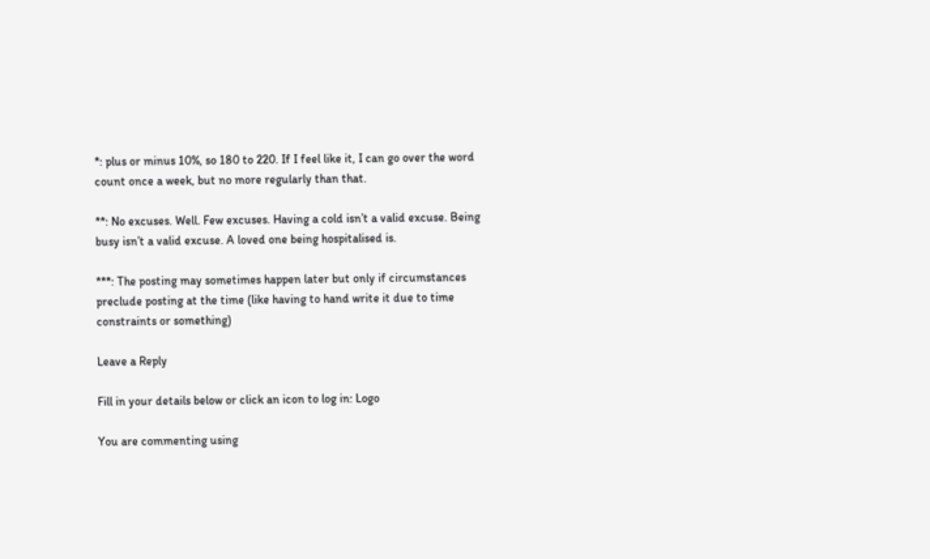*: plus or minus 10%, so 180 to 220. If I feel like it, I can go over the word count once a week, but no more regularly than that.

**: No excuses. Well. Few excuses. Having a cold isn’t a valid excuse. Being busy isn’t a valid excuse. A loved one being hospitalised is.

***: The posting may sometimes happen later but only if circumstances preclude posting at the time (like having to hand write it due to time constraints or something)

Leave a Reply

Fill in your details below or click an icon to log in: Logo

You are commenting using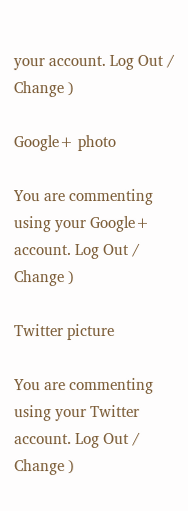your account. Log Out /  Change )

Google+ photo

You are commenting using your Google+ account. Log Out /  Change )

Twitter picture

You are commenting using your Twitter account. Log Out /  Change )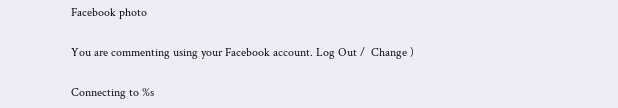Facebook photo

You are commenting using your Facebook account. Log Out /  Change )

Connecting to %s